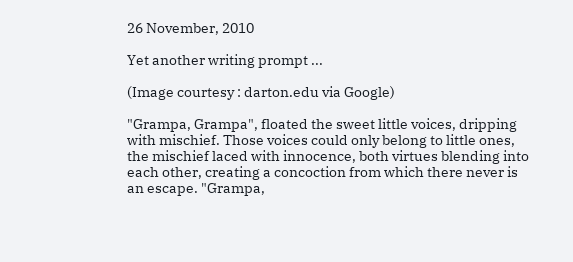26 November, 2010

Yet another writing prompt ...

(Image courtesy : darton.edu via Google)

"Grampa, Grampa", floated the sweet little voices, dripping with mischief. Those voices could only belong to little ones, the mischief laced with innocence, both virtues blending into each other, creating a concoction from which there never is an escape. "Grampa,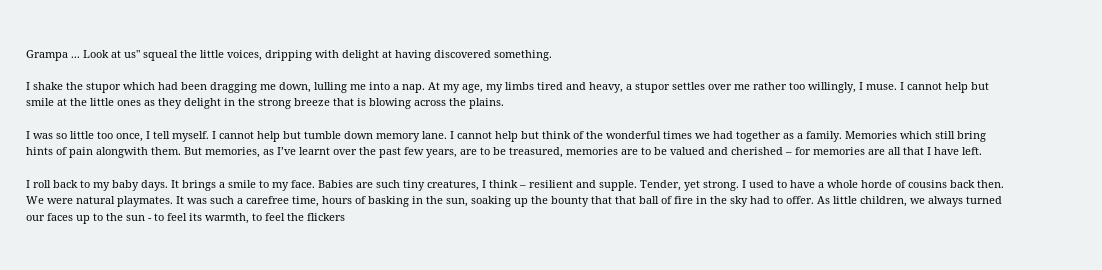Grampa ... Look at us" squeal the little voices, dripping with delight at having discovered something.

I shake the stupor which had been dragging me down, lulling me into a nap. At my age, my limbs tired and heavy, a stupor settles over me rather too willingly, I muse. I cannot help but smile at the little ones as they delight in the strong breeze that is blowing across the plains.

I was so little too once, I tell myself. I cannot help but tumble down memory lane. I cannot help but think of the wonderful times we had together as a family. Memories which still bring hints of pain alongwith them. But memories, as I’ve learnt over the past few years, are to be treasured, memories are to be valued and cherished – for memories are all that I have left.

I roll back to my baby days. It brings a smile to my face. Babies are such tiny creatures, I think – resilient and supple. Tender, yet strong. I used to have a whole horde of cousins back then. We were natural playmates. It was such a carefree time, hours of basking in the sun, soaking up the bounty that that ball of fire in the sky had to offer. As little children, we always turned our faces up to the sun - to feel its warmth, to feel the flickers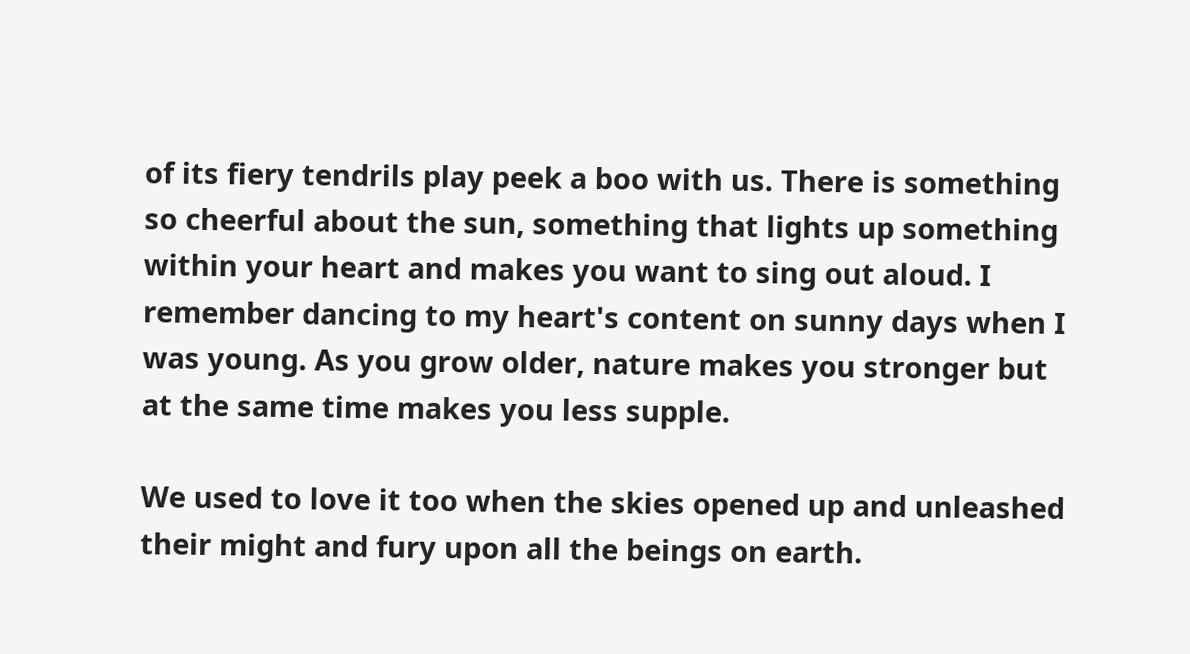of its fiery tendrils play peek a boo with us. There is something so cheerful about the sun, something that lights up something within your heart and makes you want to sing out aloud. I remember dancing to my heart's content on sunny days when I was young. As you grow older, nature makes you stronger but at the same time makes you less supple.

We used to love it too when the skies opened up and unleashed their might and fury upon all the beings on earth.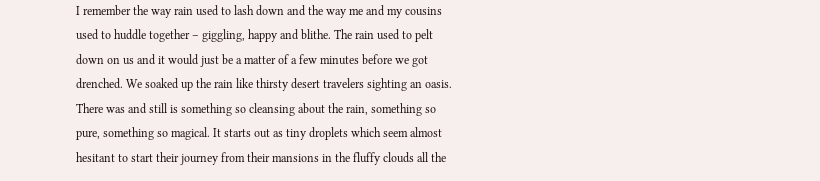I remember the way rain used to lash down and the way me and my cousins used to huddle together – giggling, happy and blithe. The rain used to pelt down on us and it would just be a matter of a few minutes before we got drenched. We soaked up the rain like thirsty desert travelers sighting an oasis. There was and still is something so cleansing about the rain, something so pure, something so magical. It starts out as tiny droplets which seem almost hesitant to start their journey from their mansions in the fluffy clouds all the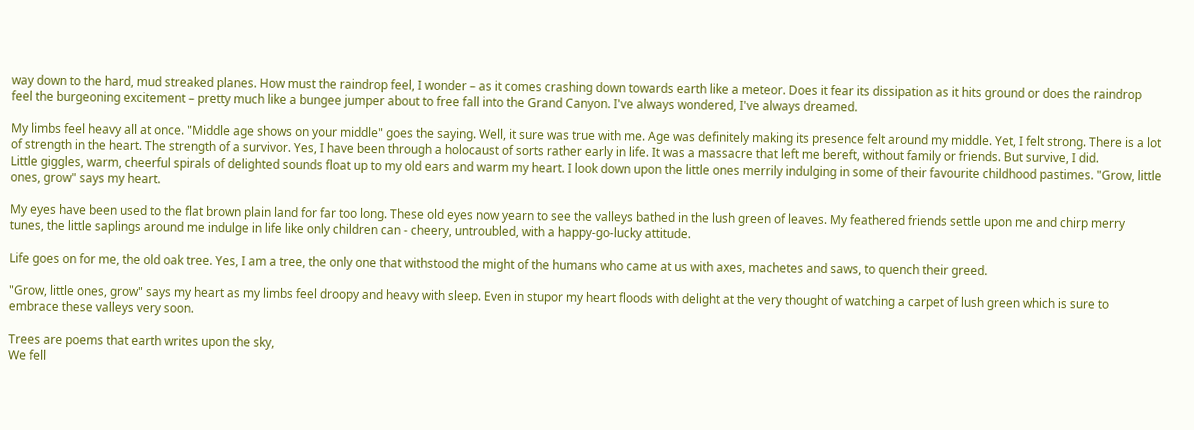way down to the hard, mud streaked planes. How must the raindrop feel, I wonder – as it comes crashing down towards earth like a meteor. Does it fear its dissipation as it hits ground or does the raindrop feel the burgeoning excitement – pretty much like a bungee jumper about to free fall into the Grand Canyon. I've always wondered, I've always dreamed.

My limbs feel heavy all at once. "Middle age shows on your middle" goes the saying. Well, it sure was true with me. Age was definitely making its presence felt around my middle. Yet, I felt strong. There is a lot of strength in the heart. The strength of a survivor. Yes, I have been through a holocaust of sorts rather early in life. It was a massacre that left me bereft, without family or friends. But survive, I did.
Little giggles, warm, cheerful spirals of delighted sounds float up to my old ears and warm my heart. I look down upon the little ones merrily indulging in some of their favourite childhood pastimes. "Grow, little ones, grow" says my heart.

My eyes have been used to the flat brown plain land for far too long. These old eyes now yearn to see the valleys bathed in the lush green of leaves. My feathered friends settle upon me and chirp merry tunes, the little saplings around me indulge in life like only children can - cheery, untroubled, with a happy-go-lucky attitude.

Life goes on for me, the old oak tree. Yes, I am a tree, the only one that withstood the might of the humans who came at us with axes, machetes and saws, to quench their greed.

"Grow, little ones, grow" says my heart as my limbs feel droopy and heavy with sleep. Even in stupor my heart floods with delight at the very thought of watching a carpet of lush green which is sure to embrace these valleys very soon.

Trees are poems that earth writes upon the sky,
We fell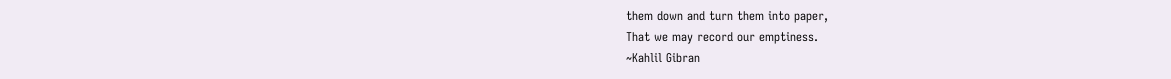them down and turn them into paper,
That we may record our emptiness.
~Kahlil Gibran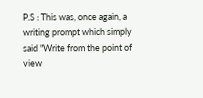P.S : This was, once again, a writing prompt which simply said "Write from the point of view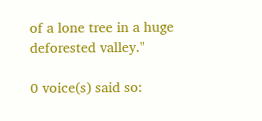of a lone tree in a huge deforested valley."

0 voice(s) said so: